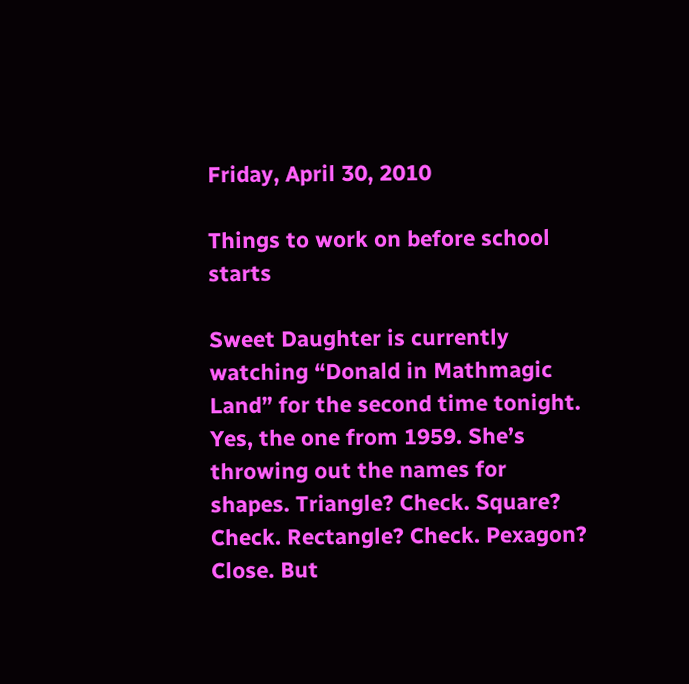Friday, April 30, 2010

Things to work on before school starts

Sweet Daughter is currently watching “Donald in Mathmagic Land” for the second time tonight. Yes, the one from 1959. She’s throwing out the names for shapes. Triangle? Check. Square? Check. Rectangle? Check. Pexagon? Close. But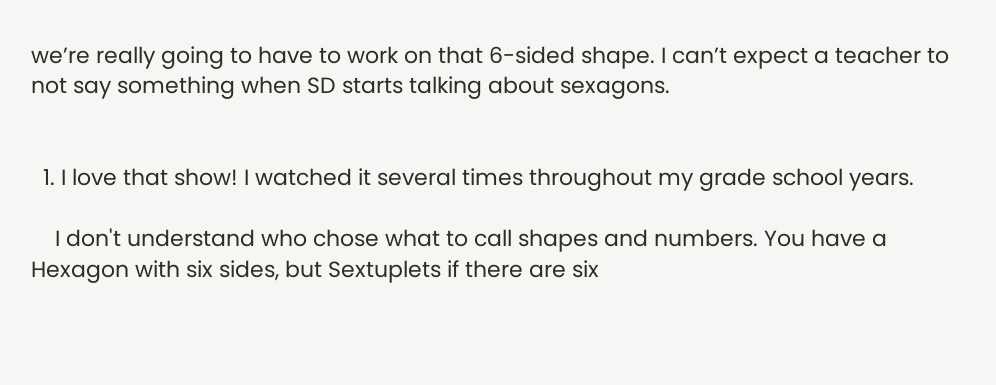we’re really going to have to work on that 6-sided shape. I can’t expect a teacher to not say something when SD starts talking about sexagons.


  1. I love that show! I watched it several times throughout my grade school years.

    I don't understand who chose what to call shapes and numbers. You have a Hexagon with six sides, but Sextuplets if there are six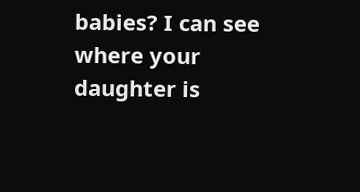babies? I can see where your daughter is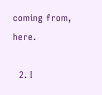coming from, here.

  2. I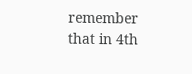remember that in 4th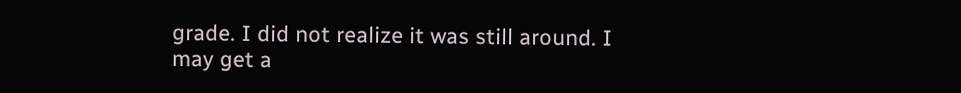grade. I did not realize it was still around. I may get a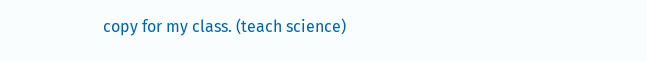copy for my class. (teach science)